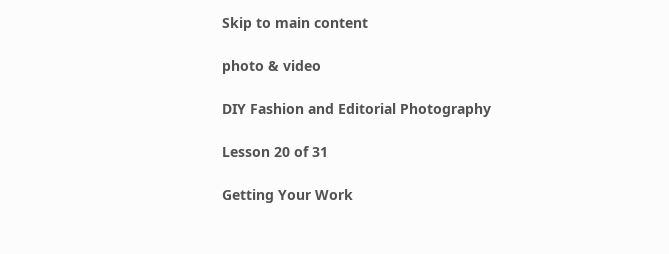Skip to main content

photo & video

DIY Fashion and Editorial Photography

Lesson 20 of 31

Getting Your Work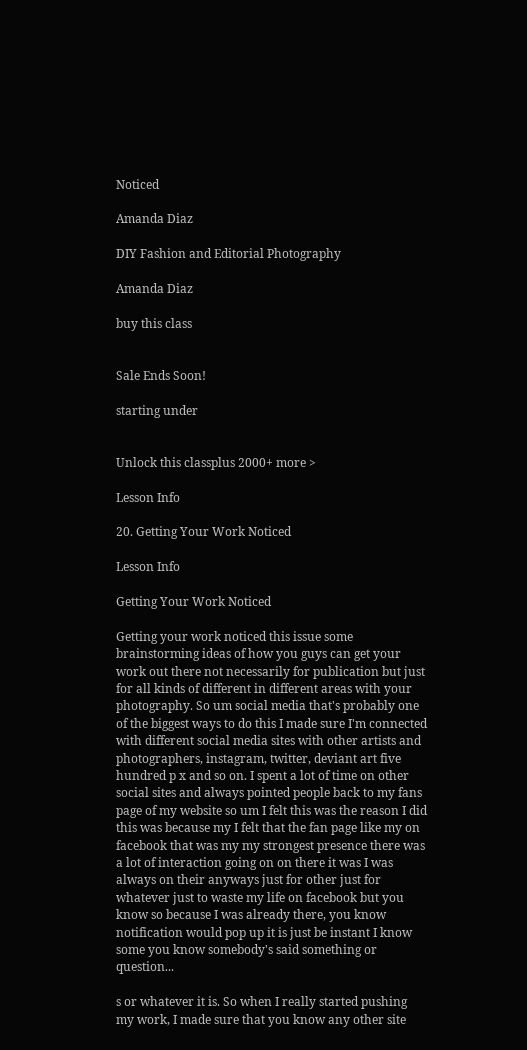Noticed

Amanda Diaz

DIY Fashion and Editorial Photography

Amanda Diaz

buy this class


Sale Ends Soon!

starting under


Unlock this classplus 2000+ more >

Lesson Info

20. Getting Your Work Noticed

Lesson Info

Getting Your Work Noticed

Getting your work noticed this issue some brainstorming ideas of how you guys can get your work out there not necessarily for publication but just for all kinds of different in different areas with your photography. So um social media that's probably one of the biggest ways to do this I made sure I'm connected with different social media sites with other artists and photographers, instagram, twitter, deviant art five hundred p x and so on. I spent a lot of time on other social sites and always pointed people back to my fans page of my website so um I felt this was the reason I did this was because my I felt that the fan page like my on facebook that was my my strongest presence there was a lot of interaction going on on there it was I was always on their anyways just for other just for whatever just to waste my life on facebook but you know so because I was already there, you know notification would pop up it is just be instant I know some you know somebody's said something or question...

s or whatever it is. So when I really started pushing my work, I made sure that you know any other site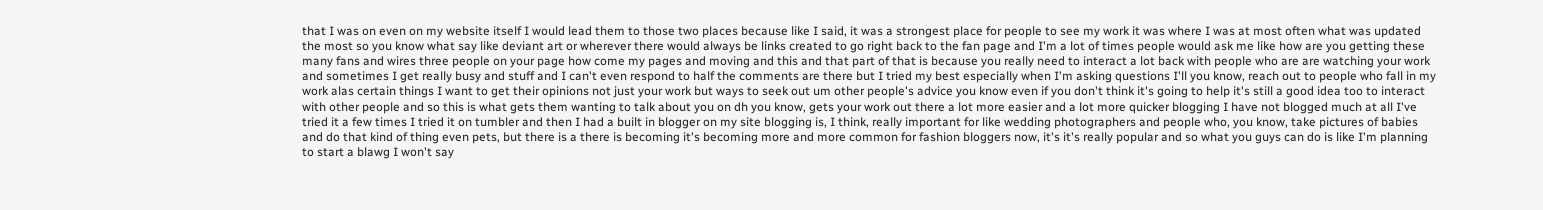that I was on even on my website itself I would lead them to those two places because like I said, it was a strongest place for people to see my work it was where I was at most often what was updated the most so you know what say like deviant art or wherever there would always be links created to go right back to the fan page and I'm a lot of times people would ask me like how are you getting these many fans and wires three people on your page how come my pages and moving and this and that part of that is because you really need to interact a lot back with people who are are watching your work and sometimes I get really busy and stuff and I can't even respond to half the comments are there but I tried my best especially when I'm asking questions I'll you know, reach out to people who fall in my work alas certain things I want to get their opinions not just your work but ways to seek out um other people's advice you know even if you don't think it's going to help it's still a good idea too to interact with other people and so this is what gets them wanting to talk about you on dh you know, gets your work out there a lot more easier and a lot more quicker blogging I have not blogged much at all I've tried it a few times I tried it on tumbler and then I had a built in blogger on my site blogging is, I think, really important for like wedding photographers and people who, you know, take pictures of babies and do that kind of thing even pets, but there is a there is becoming it's becoming more and more common for fashion bloggers now, it's it's really popular and so what you guys can do is like I'm planning to start a blawg I won't say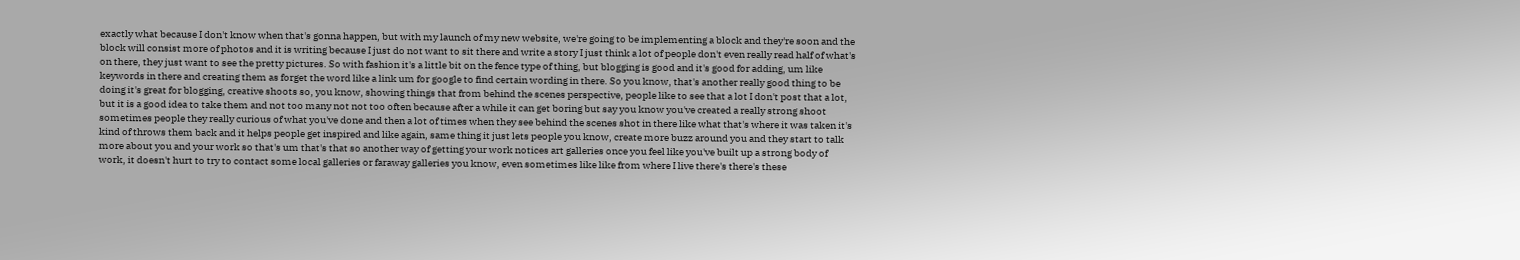exactly what because I don't know when that's gonna happen, but with my launch of my new website, we're going to be implementing a block and they're soon and the block will consist more of photos and it is writing because I just do not want to sit there and write a story I just think a lot of people don't even really read half of what's on there, they just want to see the pretty pictures. So with fashion it's a little bit on the fence type of thing, but blogging is good and it's good for adding, um like keywords in there and creating them as forget the word like a link um for google to find certain wording in there. So you know, that's another really good thing to be doing it's great for blogging, creative shoots so, you know, showing things that from behind the scenes perspective, people like to see that a lot I don't post that a lot, but it is a good idea to take them and not too many not not too often because after a while it can get boring but say you know you've created a really strong shoot sometimes people they really curious of what you've done and then a lot of times when they see behind the scenes shot in there like what that's where it was taken it's kind of throws them back and it helps people get inspired and like again, same thing it just lets people you know, create more buzz around you and they start to talk more about you and your work so that's um that's that so another way of getting your work notices art galleries once you feel like you've built up a strong body of work, it doesn't hurt to try to contact some local galleries or faraway galleries you know, even sometimes like like from where I live there's there's these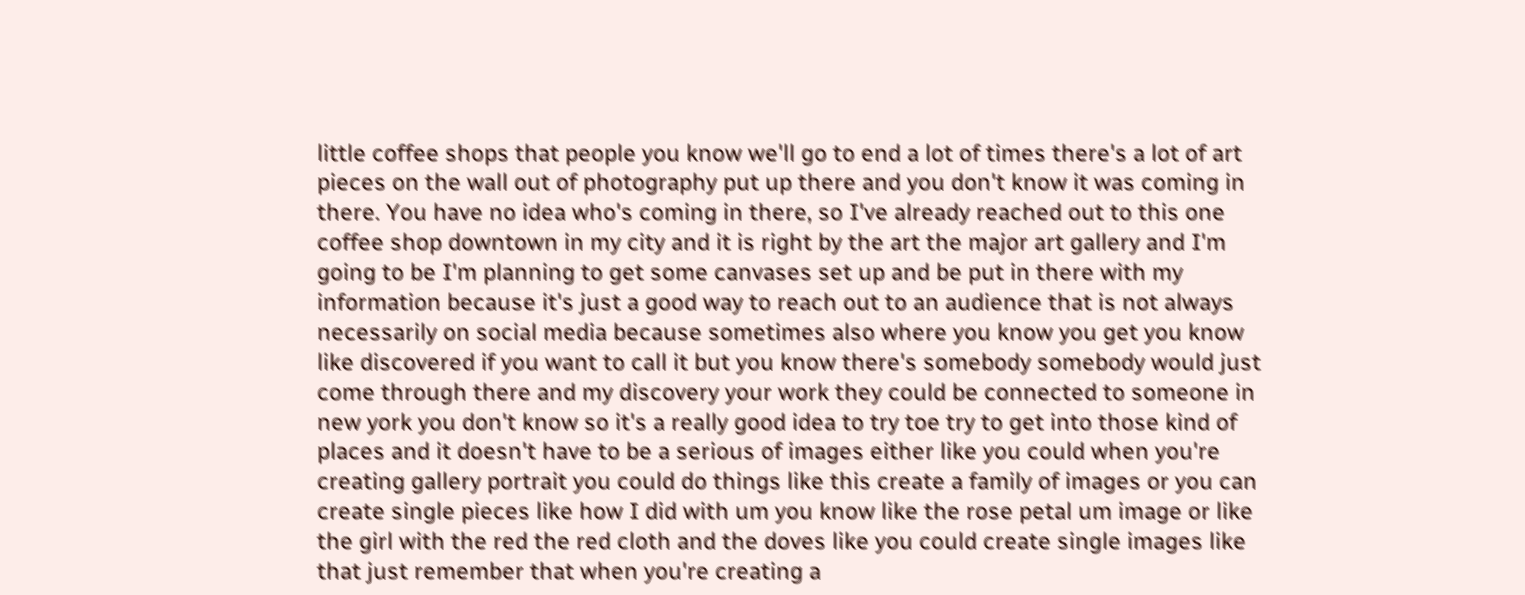little coffee shops that people you know we'll go to end a lot of times there's a lot of art pieces on the wall out of photography put up there and you don't know it was coming in there. You have no idea who's coming in there, so I've already reached out to this one coffee shop downtown in my city and it is right by the art the major art gallery and I'm going to be I'm planning to get some canvases set up and be put in there with my information because it's just a good way to reach out to an audience that is not always necessarily on social media because sometimes also where you know you get you know like discovered if you want to call it but you know there's somebody somebody would just come through there and my discovery your work they could be connected to someone in new york you don't know so it's a really good idea to try toe try to get into those kind of places and it doesn't have to be a serious of images either like you could when you're creating gallery portrait you could do things like this create a family of images or you can create single pieces like how I did with um you know like the rose petal um image or like the girl with the red the red cloth and the doves like you could create single images like that just remember that when you're creating a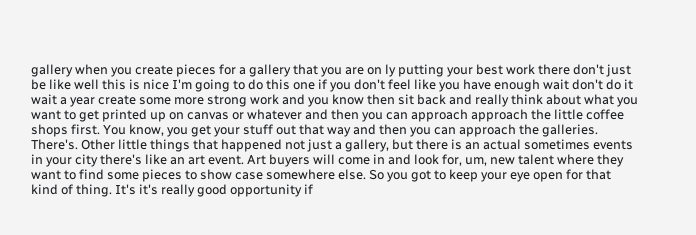gallery when you create pieces for a gallery that you are on ly putting your best work there don't just be like well this is nice I'm going to do this one if you don't feel like you have enough wait don't do it wait a year create some more strong work and you know then sit back and really think about what you want to get printed up on canvas or whatever and then you can approach approach the little coffee shops first. You know, you get your stuff out that way and then you can approach the galleries. There's. Other little things that happened not just a gallery, but there is an actual sometimes events in your city there's like an art event. Art buyers will come in and look for, um, new talent where they want to find some pieces to show case somewhere else. So you got to keep your eye open for that kind of thing. It's it's really good opportunity if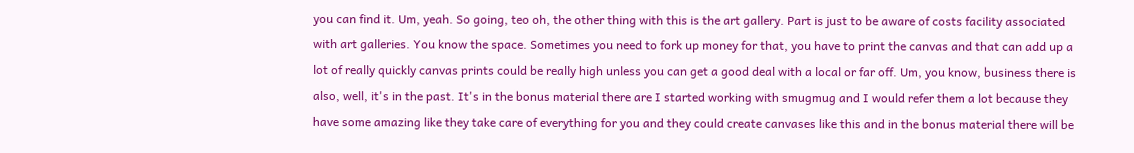you can find it. Um, yeah. So going, teo oh, the other thing with this is the art gallery. Part is just to be aware of costs facility associated with art galleries. You know the space. Sometimes you need to fork up money for that, you have to print the canvas and that can add up a lot of really quickly canvas prints could be really high unless you can get a good deal with a local or far off. Um, you know, business there is also, well, it's in the past. It's in the bonus material there are I started working with smugmug and I would refer them a lot because they have some amazing like they take care of everything for you and they could create canvases like this and in the bonus material there will be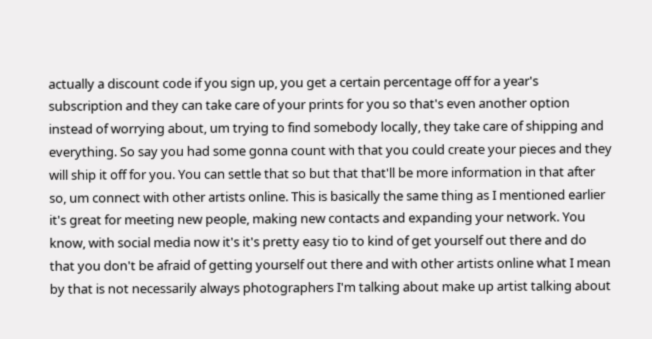actually a discount code if you sign up, you get a certain percentage off for a year's subscription and they can take care of your prints for you so that's even another option instead of worrying about, um trying to find somebody locally, they take care of shipping and everything. So say you had some gonna count with that you could create your pieces and they will ship it off for you. You can settle that so but that that'll be more information in that after so, um connect with other artists online. This is basically the same thing as I mentioned earlier it's great for meeting new people, making new contacts and expanding your network. You know, with social media now it's it's pretty easy tio to kind of get yourself out there and do that you don't be afraid of getting yourself out there and with other artists online what I mean by that is not necessarily always photographers I'm talking about make up artist talking about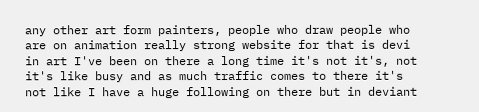any other art form painters, people who draw people who are on animation really strong website for that is devi in art I've been on there a long time it's not it's, not it's like busy and as much traffic comes to there it's not like I have a huge following on there but in deviant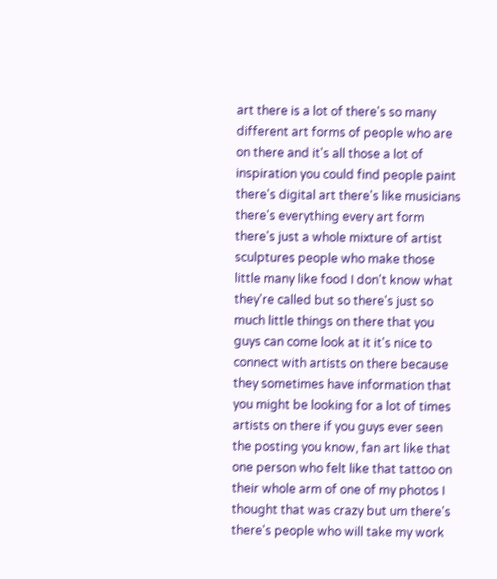art there is a lot of there's so many different art forms of people who are on there and it's all those a lot of inspiration you could find people paint there's digital art there's like musicians there's everything every art form there's just a whole mixture of artist sculptures people who make those little many like food I don't know what they're called but so there's just so much little things on there that you guys can come look at it it's nice to connect with artists on there because they sometimes have information that you might be looking for a lot of times artists on there if you guys ever seen the posting you know, fan art like that one person who felt like that tattoo on their whole arm of one of my photos I thought that was crazy but um there's there's people who will take my work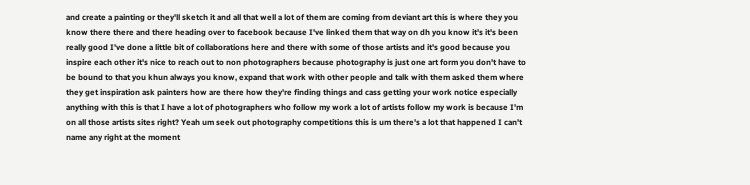and create a painting or they'll sketch it and all that well a lot of them are coming from deviant art this is where they you know there there and there heading over to facebook because I've linked them that way on dh you know it's it's been really good I've done a little bit of collaborations here and there with some of those artists and it's good because you inspire each other it's nice to reach out to non photographers because photography is just one art form you don't have to be bound to that you khun always you know, expand that work with other people and talk with them asked them where they get inspiration ask painters how are there how they're finding things and cass getting your work notice especially anything with this is that I have a lot of photographers who follow my work a lot of artists follow my work is because I'm on all those artists sites right? Yeah um seek out photography competitions this is um there's a lot that happened I can't name any right at the moment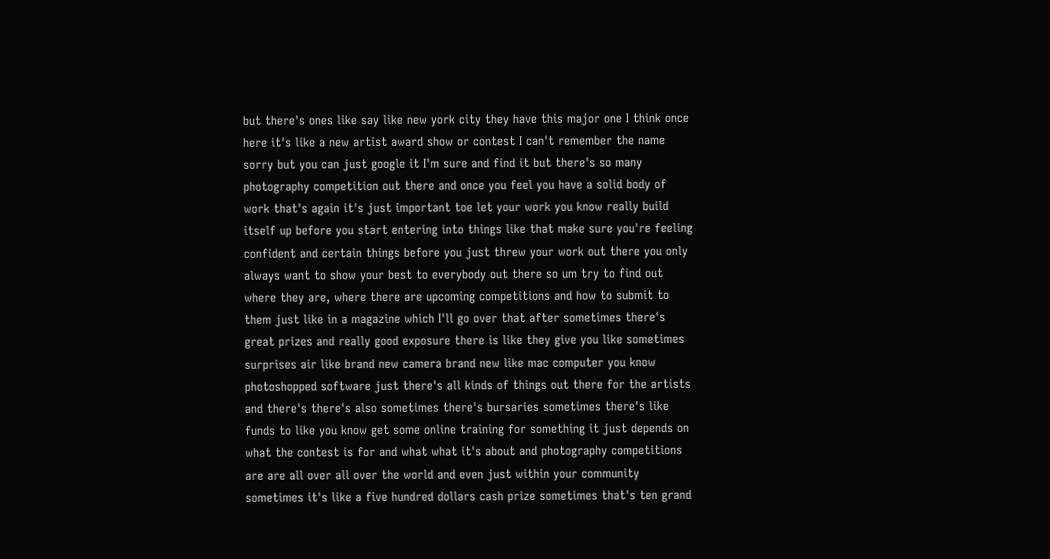but there's ones like say like new york city they have this major one I think once here it's like a new artist award show or contest I can't remember the name sorry but you can just google it I'm sure and find it but there's so many photography competition out there and once you feel you have a solid body of work that's again it's just important toe let your work you know really build itself up before you start entering into things like that make sure you're feeling confident and certain things before you just threw your work out there you only always want to show your best to everybody out there so um try to find out where they are, where there are upcoming competitions and how to submit to them just like in a magazine which I'll go over that after sometimes there's great prizes and really good exposure there is like they give you like sometimes surprises air like brand new camera brand new like mac computer you know photoshopped software just there's all kinds of things out there for the artists and there's there's also sometimes there's bursaries sometimes there's like funds to like you know get some online training for something it just depends on what the contest is for and what what it's about and photography competitions are are all over all over the world and even just within your community sometimes it's like a five hundred dollars cash prize sometimes that's ten grand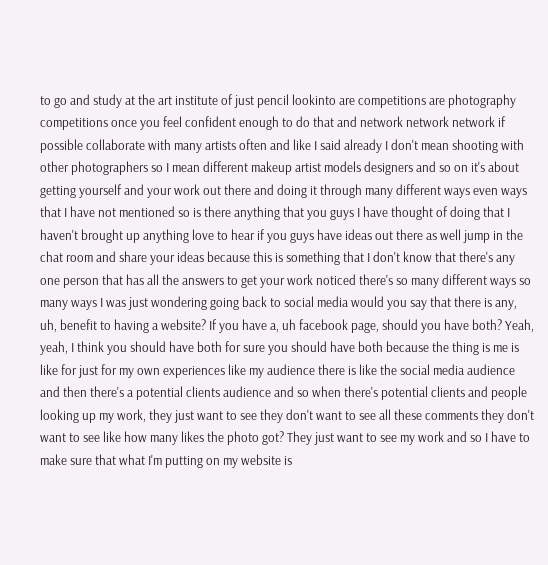to go and study at the art institute of just pencil lookinto are competitions are photography competitions once you feel confident enough to do that and network network network if possible collaborate with many artists often and like I said already I don't mean shooting with other photographers so I mean different makeup artist models designers and so on it's about getting yourself and your work out there and doing it through many different ways even ways that I have not mentioned so is there anything that you guys I have thought of doing that I haven't brought up anything love to hear if you guys have ideas out there as well jump in the chat room and share your ideas because this is something that I don't know that there's any one person that has all the answers to get your work noticed there's so many different ways so many ways I was just wondering going back to social media would you say that there is any, uh, benefit to having a website? If you have a, uh facebook page, should you have both? Yeah, yeah, I think you should have both for sure you should have both because the thing is me is like for just for my own experiences like my audience there is like the social media audience and then there's a potential clients audience and so when there's potential clients and people looking up my work, they just want to see they don't want to see all these comments they don't want to see like how many likes the photo got? They just want to see my work and so I have to make sure that what I'm putting on my website is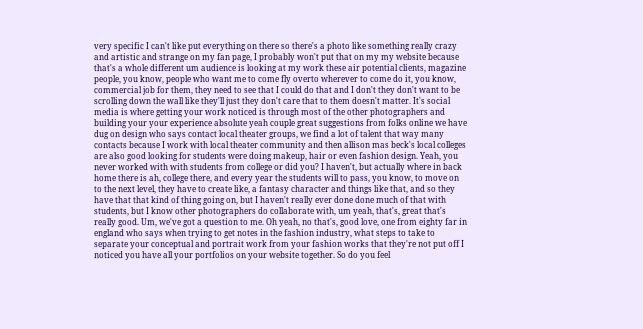very specific I can't like put everything on there so there's a photo like something really crazy and artistic and strange on my fan page, I probably won't put that on my my website because that's a whole different um audience is looking at my work these air potential clients, magazine people, you know, people who want me to come fly overto wherever to come do it, you know, commercial job for them, they need to see that I could do that and I don't they don't want to be scrolling down the wall like they'll just they don't care that to them doesn't matter. It's social media is where getting your work noticed is through most of the other photographers and building your your experience absolute yeah couple great suggestions from folks online we have dug on design who says contact local theater groups, we find a lot of talent that way many contacts because I work with local theater community and then allison mas beck's local colleges are also good looking for students were doing makeup, hair or even fashion design. Yeah, you never worked with with students from college or did you? I haven't, but actually where in back home there is ah, college there, and every year the students will to pass, you know, to move on to the next level, they have to create like, a fantasy character and things like that, and so they have that that kind of thing going on, but I haven't really ever done done much of that with students, but I know other photographers do collaborate with, um yeah, that's, great that's really good. Um, we've got a question to me. Oh yeah, no that's, good love, one from eighty far in england who says when trying to get notes in the fashion industry, what steps to take to separate your conceptual and portrait work from your fashion works that they're not put off I noticed you have all your portfolios on your website together. So do you feel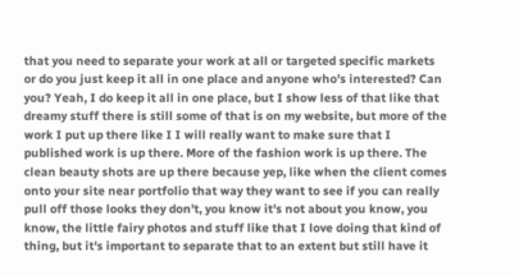that you need to separate your work at all or targeted specific markets or do you just keep it all in one place and anyone who's interested? Can you? Yeah, I do keep it all in one place, but I show less of that like that dreamy stuff there is still some of that is on my website, but more of the work I put up there like I I will really want to make sure that I published work is up there. More of the fashion work is up there. The clean beauty shots are up there because yep, like when the client comes onto your site near portfolio that way they want to see if you can really pull off those looks they don't, you know it's not about you know, you know, the little fairy photos and stuff like that I love doing that kind of thing, but it's important to separate that to an extent but still have it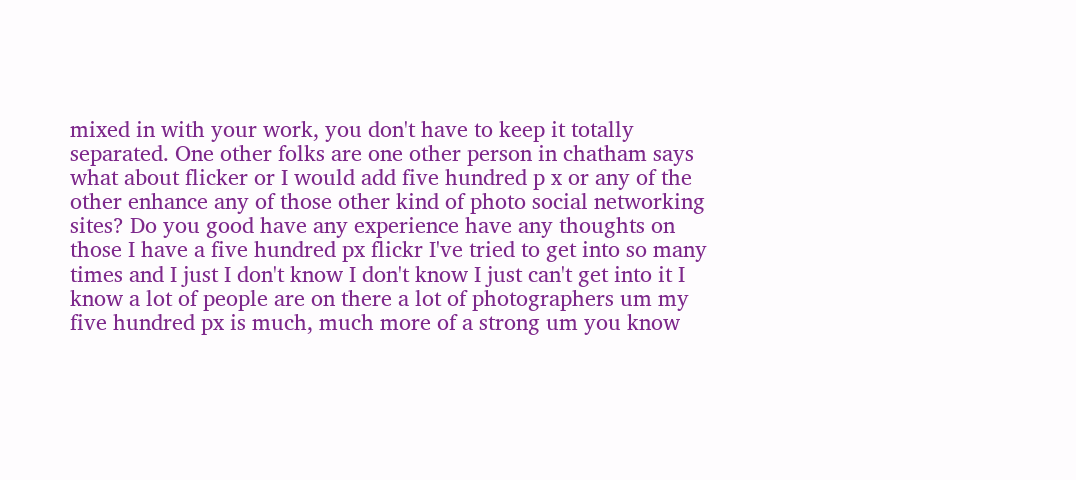mixed in with your work, you don't have to keep it totally separated. One other folks are one other person in chatham says what about flicker or I would add five hundred p x or any of the other enhance any of those other kind of photo social networking sites? Do you good have any experience have any thoughts on those I have a five hundred px flickr I've tried to get into so many times and I just I don't know I don't know I just can't get into it I know a lot of people are on there a lot of photographers um my five hundred px is much, much more of a strong um you know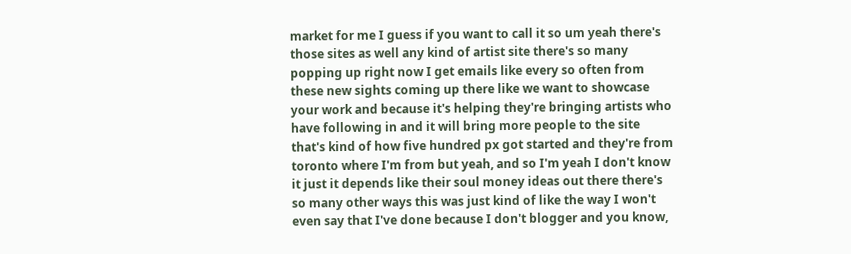market for me I guess if you want to call it so um yeah there's those sites as well any kind of artist site there's so many popping up right now I get emails like every so often from these new sights coming up there like we want to showcase your work and because it's helping they're bringing artists who have following in and it will bring more people to the site that's kind of how five hundred px got started and they're from toronto where I'm from but yeah, and so I'm yeah I don't know it just it depends like their soul money ideas out there there's so many other ways this was just kind of like the way I won't even say that I've done because I don't blogger and you know,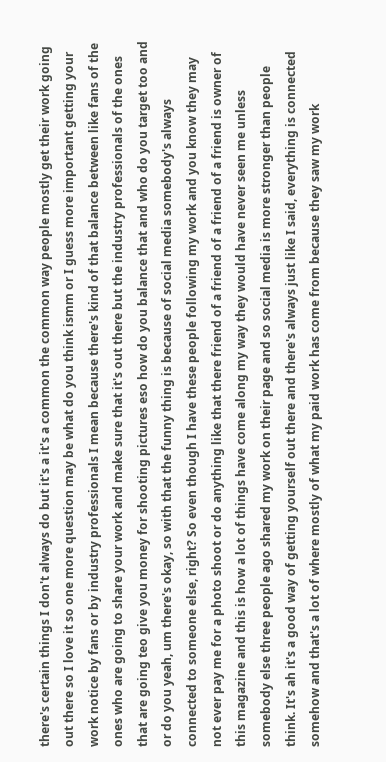there's certain things I don't always do but it's a it's a common the common way people mostly get their work going out there so I love it so one more question may be what do you think ismm or I guess more important getting your work notice by fans or by industry professionals I mean because there's kind of that balance between like fans of the ones who are going to share your work and make sure that it's out there but the industry professionals of the ones that are going teo give you money for shooting pictures eso how do you balance that and who do you target too and or do you yeah, um there's okay, so with that the funny thing is because of social media somebody's always connected to someone else, right? So even though I have these people following my work and you know they may not ever pay me for a photo shoot or do anything like that there friend of a friend of a friend of a friend is owner of this magazine and this is how a lot of things have come along my way they would have never seen me unless somebody else three people ago shared my work on their page and so social media is more stronger than people think. It's ah it's a good way of getting yourself out there and there's always just like I said, everything is connected somehow and that's a lot of where mostly of what my paid work has come from because they saw my work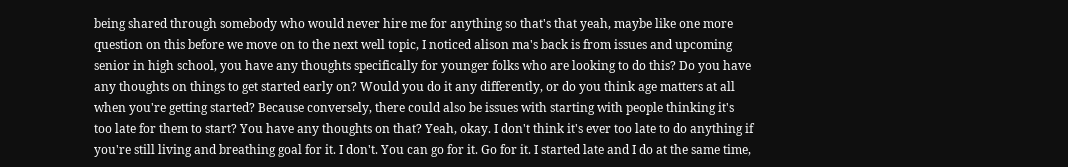being shared through somebody who would never hire me for anything so that's that yeah, maybe like one more question on this before we move on to the next well topic, I noticed alison ma's back is from issues and upcoming senior in high school, you have any thoughts specifically for younger folks who are looking to do this? Do you have any thoughts on things to get started early on? Would you do it any differently, or do you think age matters at all when you're getting started? Because conversely, there could also be issues with starting with people thinking it's too late for them to start? You have any thoughts on that? Yeah, okay. I don't think it's ever too late to do anything if you're still living and breathing goal for it. I don't. You can go for it. Go for it. I started late and I do at the same time,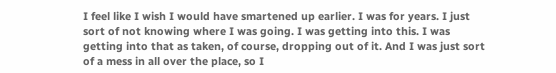I feel like I wish I would have smartened up earlier. I was for years. I just sort of not knowing where I was going. I was getting into this. I was getting into that as taken, of course, dropping out of it. And I was just sort of a mess in all over the place, so I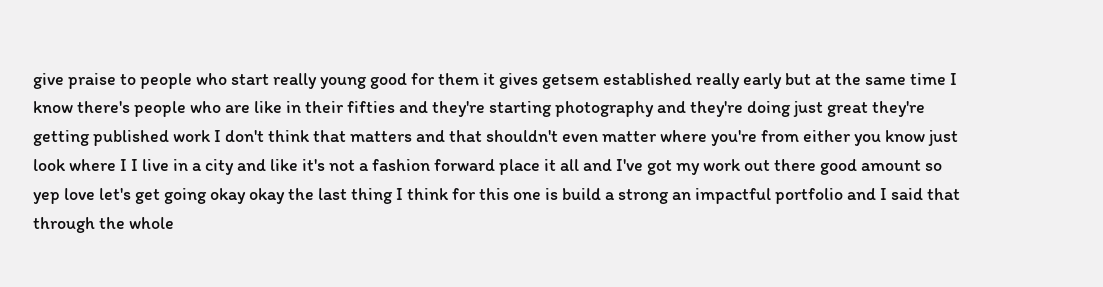give praise to people who start really young good for them it gives getsem established really early but at the same time I know there's people who are like in their fifties and they're starting photography and they're doing just great they're getting published work I don't think that matters and that shouldn't even matter where you're from either you know just look where I I live in a city and like it's not a fashion forward place it all and I've got my work out there good amount so yep love let's get going okay okay the last thing I think for this one is build a strong an impactful portfolio and I said that through the whole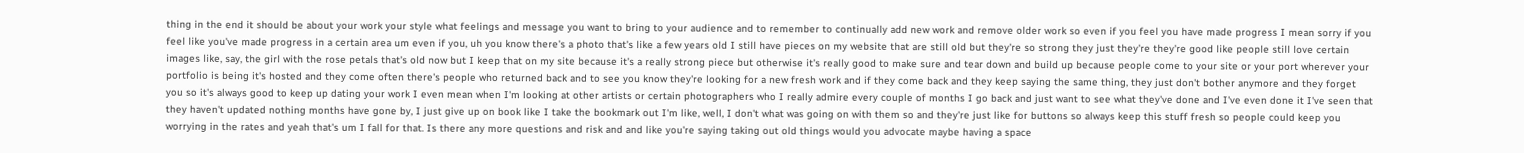thing in the end it should be about your work your style what feelings and message you want to bring to your audience and to remember to continually add new work and remove older work so even if you feel you have made progress I mean sorry if you feel like you've made progress in a certain area um even if you, uh you know there's a photo that's like a few years old I still have pieces on my website that are still old but they're so strong they just they're they're good like people still love certain images like, say, the girl with the rose petals that's old now but I keep that on my site because it's a really strong piece but otherwise it's really good to make sure and tear down and build up because people come to your site or your port wherever your portfolio is being it's hosted and they come often there's people who returned back and to see you know they're looking for a new fresh work and if they come back and they keep saying the same thing, they just don't bother anymore and they forget you so it's always good to keep up dating your work I even mean when I'm looking at other artists or certain photographers who I really admire every couple of months I go back and just want to see what they've done and I've even done it I've seen that they haven't updated nothing months have gone by, I just give up on book like I take the bookmark out I'm like, well, I don't what was going on with them so and they're just like for buttons so always keep this stuff fresh so people could keep you worrying in the rates and yeah that's um I fall for that. Is there any more questions and risk and and like you're saying taking out old things would you advocate maybe having a space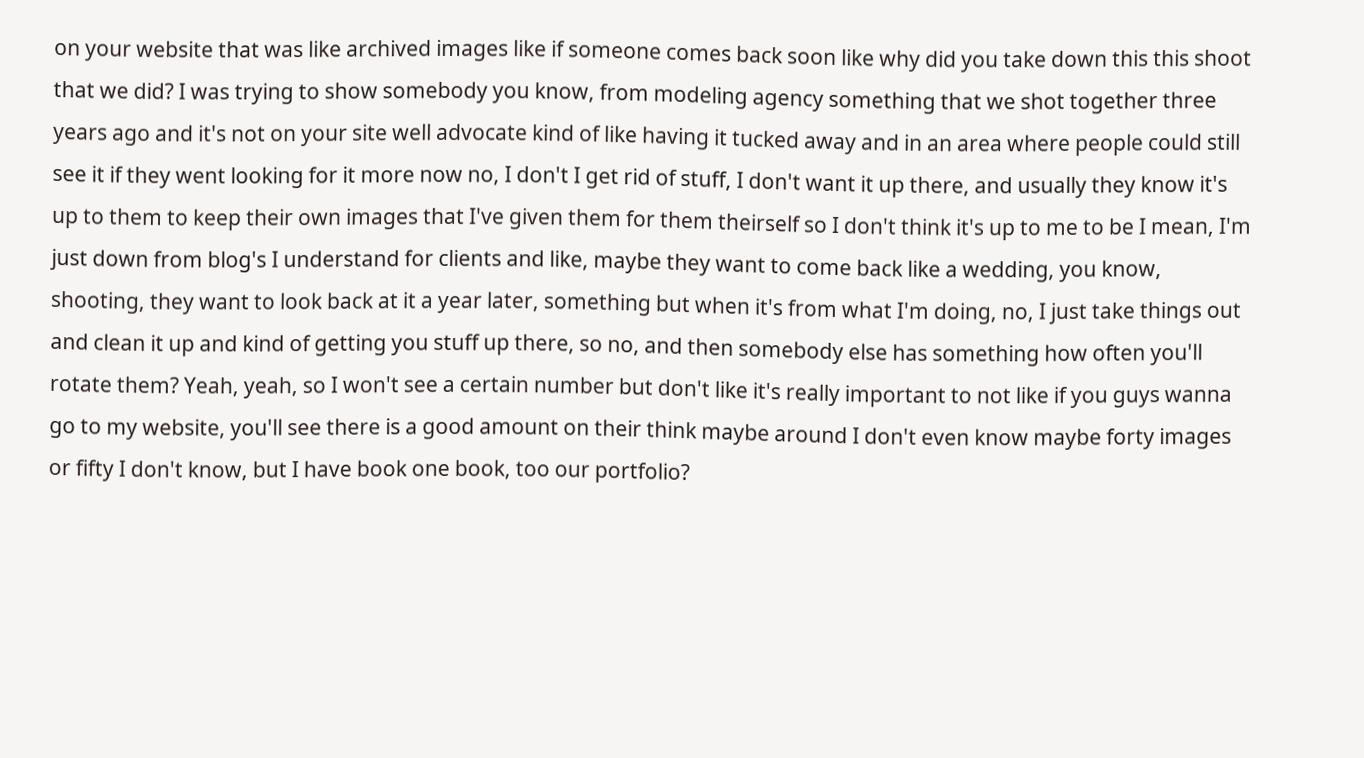on your website that was like archived images like if someone comes back soon like why did you take down this this shoot that we did? I was trying to show somebody you know, from modeling agency something that we shot together three years ago and it's not on your site well advocate kind of like having it tucked away and in an area where people could still see it if they went looking for it more now no, I don't I get rid of stuff, I don't want it up there, and usually they know it's up to them to keep their own images that I've given them for them theirself so I don't think it's up to me to be I mean, I'm just down from blog's I understand for clients and like, maybe they want to come back like a wedding, you know, shooting, they want to look back at it a year later, something but when it's from what I'm doing, no, I just take things out and clean it up and kind of getting you stuff up there, so no, and then somebody else has something how often you'll rotate them? Yeah, yeah, so I won't see a certain number but don't like it's really important to not like if you guys wanna go to my website, you'll see there is a good amount on their think maybe around I don't even know maybe forty images or fifty I don't know, but I have book one book, too our portfolio?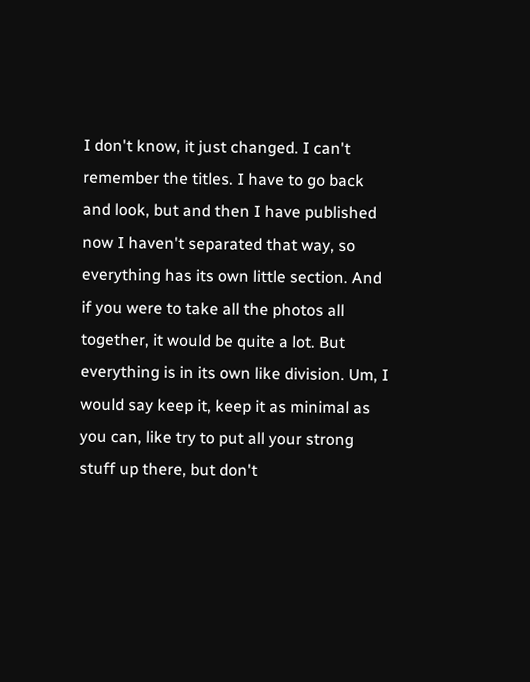I don't know, it just changed. I can't remember the titles. I have to go back and look, but and then I have published now I haven't separated that way, so everything has its own little section. And if you were to take all the photos all together, it would be quite a lot. But everything is in its own like division. Um, I would say keep it, keep it as minimal as you can, like try to put all your strong stuff up there, but don't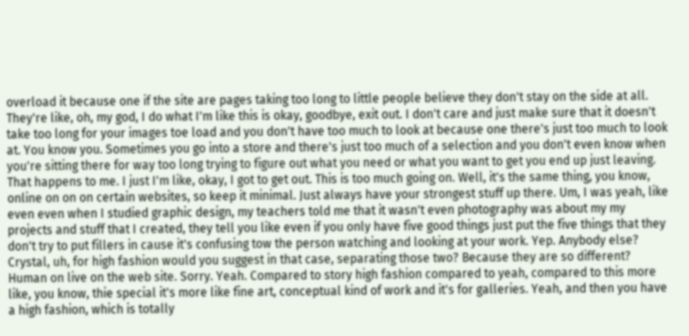overload it because one if the site are pages taking too long to little people believe they don't stay on the side at all. They're like, oh, my god, I do what I'm like this is okay, goodbye, exit out. I don't care and just make sure that it doesn't take too long for your images toe load and you don't have too much to look at because one there's just too much to look at. You know you. Sometimes you go into a store and there's just too much of a selection and you don't even know when you're sitting there for way too long trying to figure out what you need or what you want to get you end up just leaving. That happens to me. I just I'm like, okay, I got to get out. This is too much going on. Well, it's the same thing, you know, online on on on certain websites, so keep it minimal. Just always have your strongest stuff up there. Um, I was yeah, like even even when I studied graphic design, my teachers told me that it wasn't even photography was about my my projects and stuff that I created, they tell you like even if you only have five good things just put the five things that they don't try to put fillers in cause it's confusing tow the person watching and looking at your work. Yep. Anybody else? Crystal, uh, for high fashion would you suggest in that case, separating those two? Because they are so different? Human on live on the web site. Sorry. Yeah. Compared to story high fashion compared to yeah, compared to this more like, you know, thie special it's more like fine art, conceptual kind of work and it's for galleries. Yeah, and then you have a high fashion, which is totally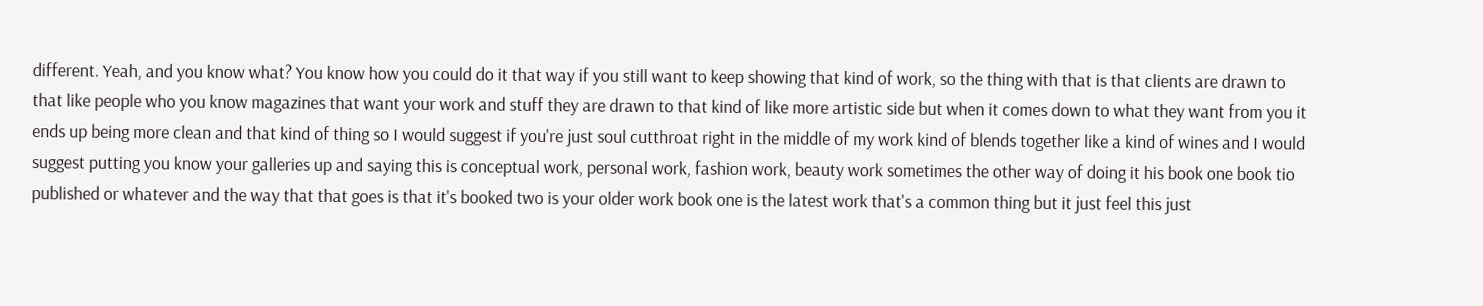different. Yeah, and you know what? You know how you could do it that way if you still want to keep showing that kind of work, so the thing with that is that clients are drawn to that like people who you know magazines that want your work and stuff they are drawn to that kind of like more artistic side but when it comes down to what they want from you it ends up being more clean and that kind of thing so I would suggest if you're just soul cutthroat right in the middle of my work kind of blends together like a kind of wines and I would suggest putting you know your galleries up and saying this is conceptual work, personal work, fashion work, beauty work sometimes the other way of doing it his book one book tio published or whatever and the way that that goes is that it's booked two is your older work book one is the latest work that's a common thing but it just feel this just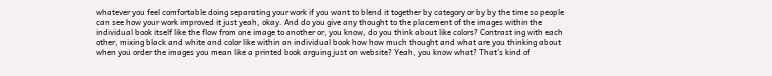whatever you feel comfortable doing separating your work if you want to blend it together by category or by by the time so people can see how your work improved it just yeah, okay. And do you give any thought to the placement of the images within the individual book itself like the flow from one image to another or, you know, do you think about like colors? Contrast ing with each other, mixing black and white and color like within an individual book how how much thought and what are you thinking about when you order the images you mean like a printed book arguing just on website? Yeah, you know what? That's kind of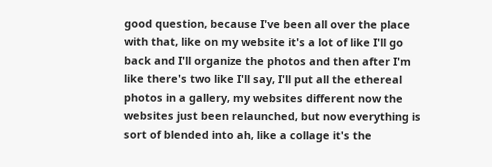good question, because I've been all over the place with that, like on my website it's a lot of like I'll go back and I'll organize the photos and then after I'm like there's two like I'll say, I'll put all the ethereal photos in a gallery, my websites different now the websites just been relaunched, but now everything is sort of blended into ah, like a collage it's the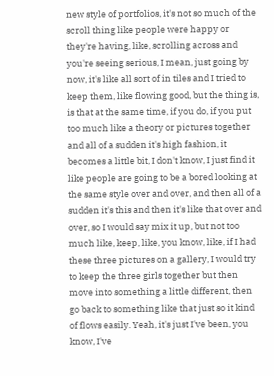new style of portfolios, it's not so much of the scroll thing like people were happy or they're having, like, scrolling across and you're seeing serious, I mean, just going by now, it's like all sort of in tiles and I tried to keep them, like flowing good, but the thing is, is that at the same time, if you do, if you put too much like a theory or pictures together and all of a sudden it's high fashion, it becomes a little bit, I don't know, I just find it like people are going to be a bored looking at the same style over and over, and then all of a sudden it's this and then it's like that over and over, so I would say mix it up, but not too much like, keep, like, you know, like, if I had these three pictures on a gallery, I would try to keep the three girls together but then move into something a little different, then go back to something like that just so it kind of flows easily. Yeah, it's just I've been, you know, I've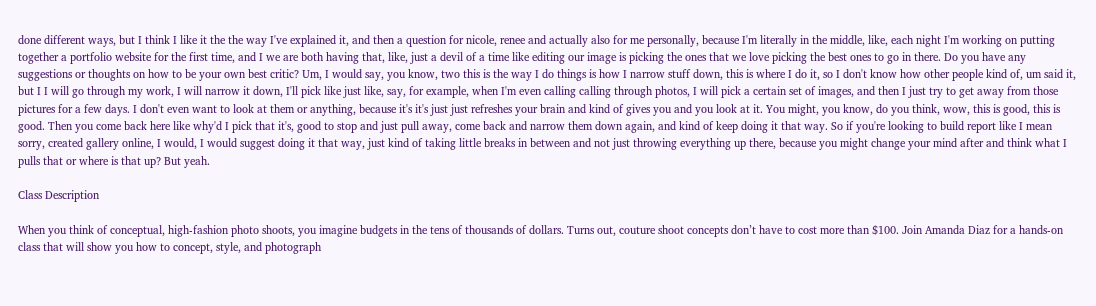done different ways, but I think I like it the the way I've explained it, and then a question for nicole, renee and actually also for me personally, because I'm literally in the middle, like, each night I'm working on putting together a portfolio website for the first time, and I we are both having that, like, just a devil of a time like editing our image is picking the ones that we love picking the best ones to go in there. Do you have any suggestions or thoughts on how to be your own best critic? Um, I would say, you know, two this is the way I do things is how I narrow stuff down, this is where I do it, so I don't know how other people kind of, um said it, but I I will go through my work, I will narrow it down, I'll pick like just like, say, for example, when I'm even calling calling through photos, I will pick a certain set of images, and then I just try to get away from those pictures for a few days. I don't even want to look at them or anything, because it's it's just just refreshes your brain and kind of gives you and you look at it. You might, you know, do you think, wow, this is good, this is good. Then you come back here like why'd I pick that it's, good to stop and just pull away, come back and narrow them down again, and kind of keep doing it that way. So if you're looking to build report like I mean sorry, created gallery online, I would, I would suggest doing it that way, just kind of taking little breaks in between and not just throwing everything up there, because you might change your mind after and think what I pulls that or where is that up? But yeah.

Class Description

When you think of conceptual, high-fashion photo shoots, you imagine budgets in the tens of thousands of dollars. Turns out, couture shoot concepts don’t have to cost more than $100. Join Amanda Diaz for a hands-on class that will show you how to concept, style, and photograph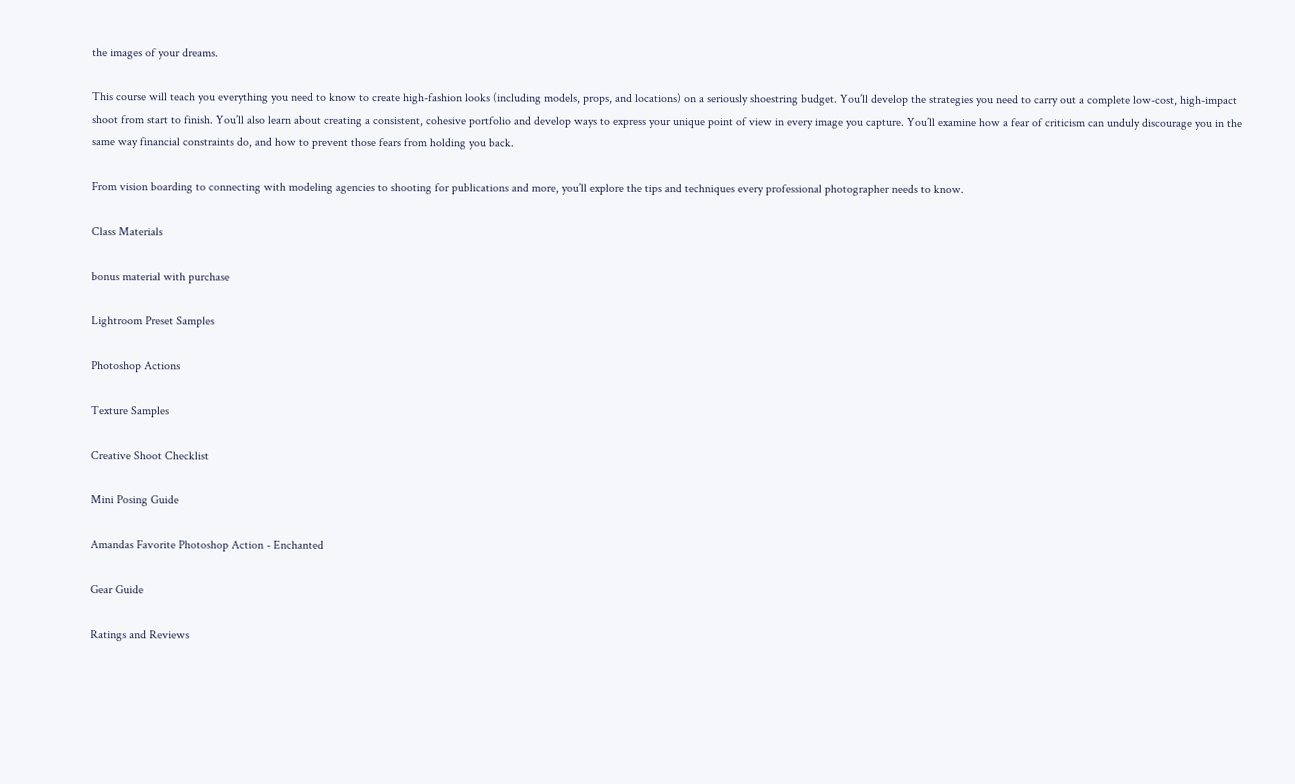the images of your dreams.

This course will teach you everything you need to know to create high-fashion looks (including models, props, and locations) on a seriously shoestring budget. You’ll develop the strategies you need to carry out a complete low-cost, high-impact shoot from start to finish. You’ll also learn about creating a consistent, cohesive portfolio and develop ways to express your unique point of view in every image you capture. You’ll examine how a fear of criticism can unduly discourage you in the same way financial constraints do, and how to prevent those fears from holding you back.

From vision boarding to connecting with modeling agencies to shooting for publications and more, you’ll explore the tips and techniques every professional photographer needs to know.

Class Materials

bonus material with purchase

Lightroom Preset Samples

Photoshop Actions

Texture Samples

Creative Shoot Checklist

Mini Posing Guide

Amandas Favorite Photoshop Action - Enchanted

Gear Guide

Ratings and Reviews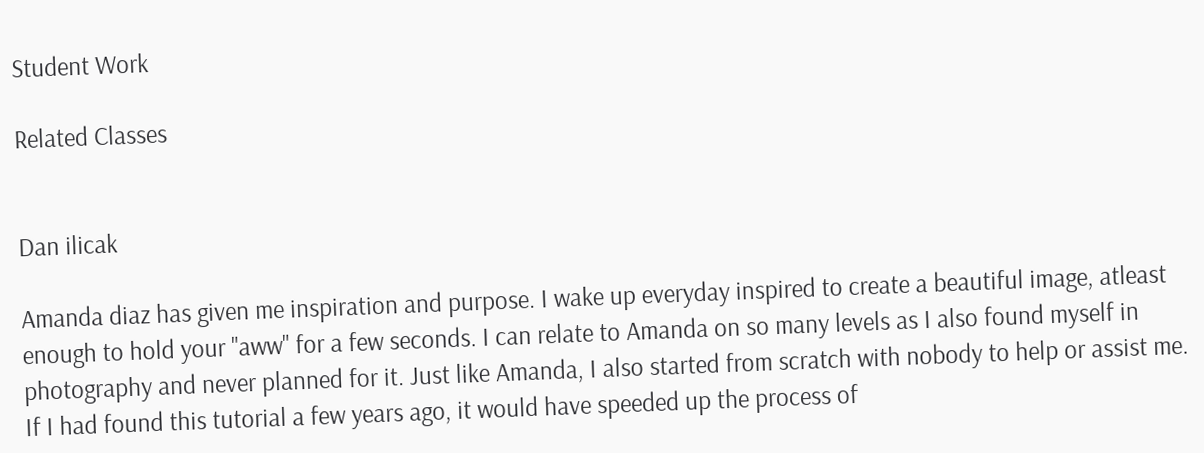Student Work

Related Classes


Dan ilicak

Amanda diaz has given me inspiration and purpose. I wake up everyday inspired to create a beautiful image, atleast enough to hold your "aww" for a few seconds. I can relate to Amanda on so many levels as I also found myself in photography and never planned for it. Just like Amanda, I also started from scratch with nobody to help or assist me. If I had found this tutorial a few years ago, it would have speeded up the process of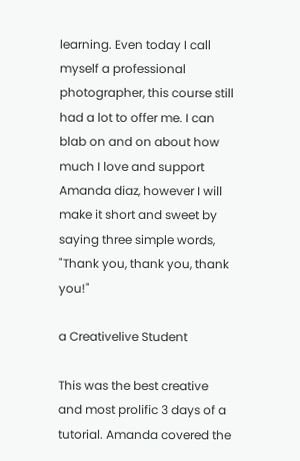learning. Even today I call myself a professional photographer, this course still had a lot to offer me. I can blab on and on about how much I love and support Amanda diaz, however I will make it short and sweet by saying three simple words, "Thank you, thank you, thank you!"

a Creativelive Student

This was the best creative and most prolific 3 days of a tutorial. Amanda covered the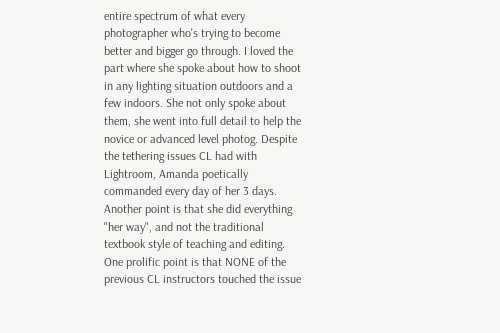entire spectrum of what every photographer who's trying to become better and bigger go through. I loved the part where she spoke about how to shoot in any lighting situation outdoors and a few indoors. She not only spoke about them, she went into full detail to help the novice or advanced level photog. Despite the tethering issues CL had with Lightroom, Amanda poetically commanded every day of her 3 days. Another point is that she did everything "her way", and not the traditional textbook style of teaching and editing. One prolific point is that NONE of the previous CL instructors touched the issue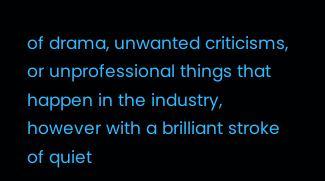of drama, unwanted criticisms, or unprofessional things that happen in the industry, however with a brilliant stroke of quiet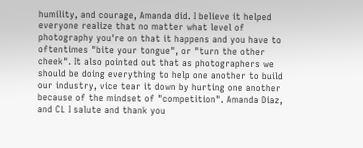humility, and courage, Amanda did. I believe it helped everyone realize that no matter what level of photography you're on that it happens and you have to oftentimes "bite your tongue", or "turn the other cheek". It also pointed out that as photographers we should be doing everything to help one another to build our industry, vice tear it down by hurting one another because of the mindset of "competition". Amanda Diaz, and CL I salute and thank you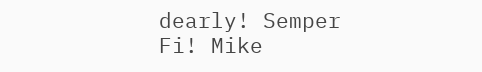dearly! Semper Fi! Mike